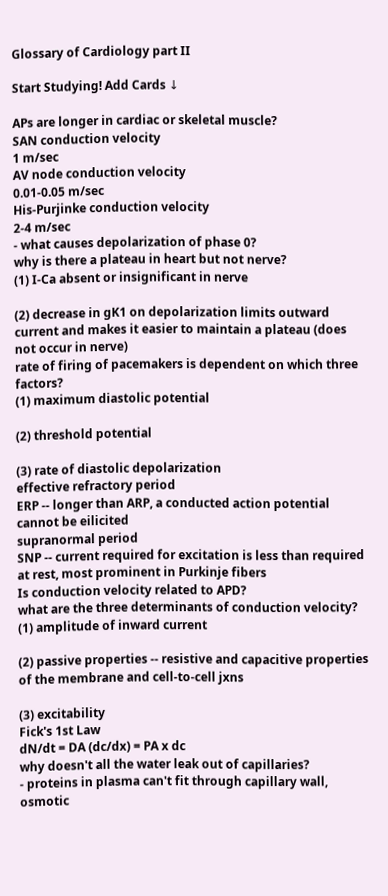Glossary of Cardiology part II

Start Studying! Add Cards ↓

APs are longer in cardiac or skeletal muscle?
SAN conduction velocity
1 m/sec
AV node conduction velocity
0.01-0.05 m/sec
His-Purjinke conduction velocity
2-4 m/sec
- what causes depolarization of phase 0?
why is there a plateau in heart but not nerve?
(1) I-Ca absent or insignificant in nerve

(2) decrease in gK1 on depolarization limits outward current and makes it easier to maintain a plateau (does not occur in nerve)
rate of firing of pacemakers is dependent on which three factors?
(1) maximum diastolic potential

(2) threshold potential

(3) rate of diastolic depolarization
effective refractory period
ERP -- longer than ARP, a conducted action potential cannot be eilicited
supranormal period
SNP -- current required for excitation is less than required at rest, most prominent in Purkinje fibers
Is conduction velocity related to APD?
what are the three determinants of conduction velocity?
(1) amplitude of inward current

(2) passive properties -- resistive and capacitive properties of the membrane and cell-to-cell jxns

(3) excitability
Fick's 1st Law
dN/dt = DA (dc/dx) = PA x dc
why doesn't all the water leak out of capillaries?
- proteins in plasma can't fit through capillary wall, osmotic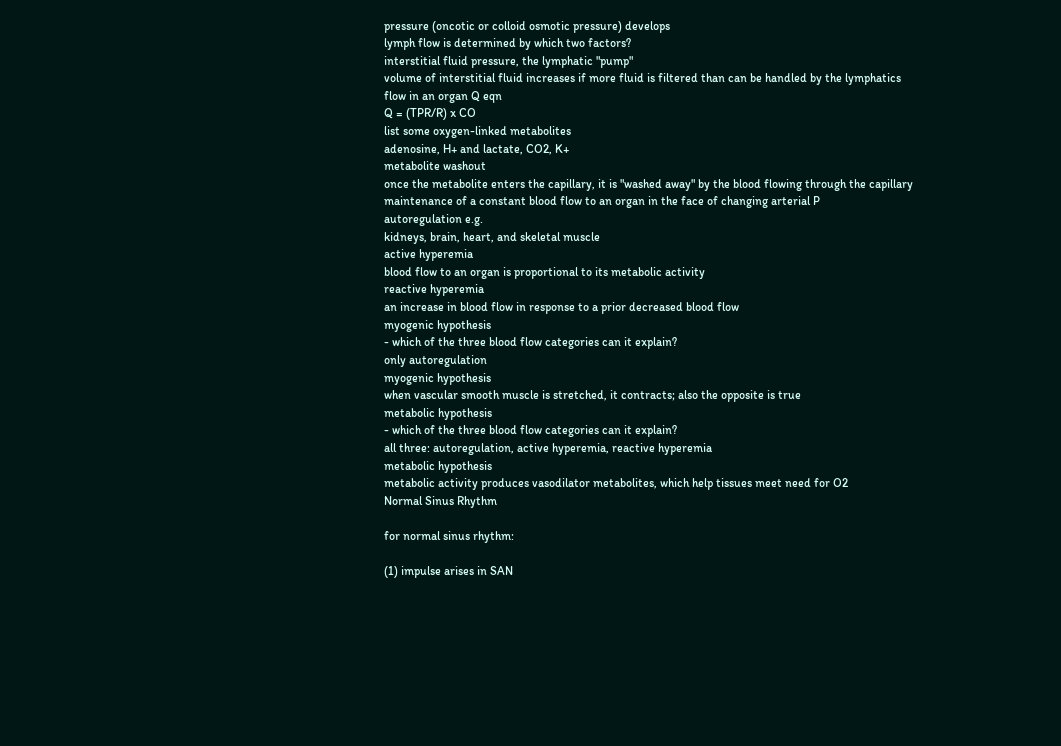pressure (oncotic or colloid osmotic pressure) develops
lymph flow is determined by which two factors?
interstitial fluid pressure, the lymphatic "pump"
volume of interstitial fluid increases if more fluid is filtered than can be handled by the lymphatics
flow in an organ Q eqn
Q = (TPR/R) x CO
list some oxygen-linked metabolites
adenosine, H+ and lactate, CO2, K+
metabolite washout
once the metabolite enters the capillary, it is "washed away" by the blood flowing through the capillary
maintenance of a constant blood flow to an organ in the face of changing arterial P
autoregulation e.g.
kidneys, brain, heart, and skeletal muscle
active hyperemia
blood flow to an organ is proportional to its metabolic activity
reactive hyperemia
an increase in blood flow in response to a prior decreased blood flow
myogenic hypothesis
- which of the three blood flow categories can it explain?
only autoregulation
myogenic hypothesis
when vascular smooth muscle is stretched, it contracts; also the opposite is true
metabolic hypothesis
- which of the three blood flow categories can it explain?
all three: autoregulation, active hyperemia, reactive hyperemia
metabolic hypothesis
metabolic activity produces vasodilator metabolites, which help tissues meet need for O2
Normal Sinus Rhythm

for normal sinus rhythm:

(1) impulse arises in SAN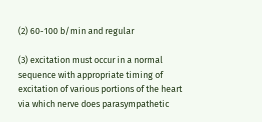(2) 60-100 b/min and regular

(3) excitation must occur in a normal sequence with appropriate timing of excitation of various portions of the heart
via which nerve does parasympathetic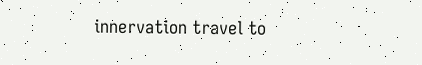innervation travel to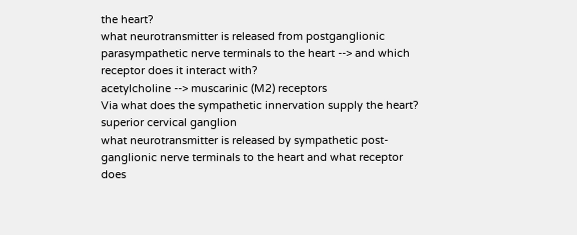the heart?
what neurotransmitter is released from postganglionic parasympathetic nerve terminals to the heart --> and which receptor does it interact with?
acetylcholine --> muscarinic (M2) receptors
Via what does the sympathetic innervation supply the heart?
superior cervical ganglion
what neurotransmitter is released by sympathetic post-ganglionic nerve terminals to the heart and what receptor does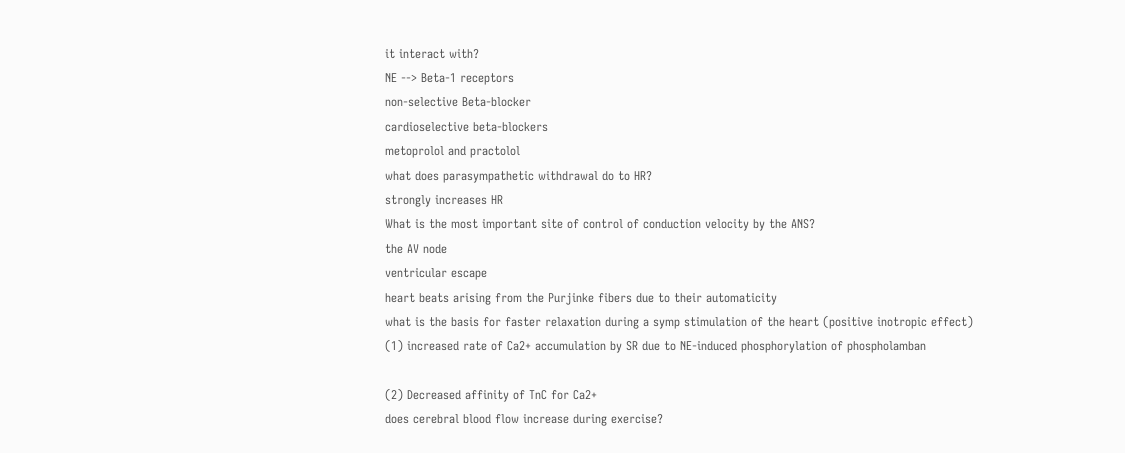it interact with?
NE --> Beta-1 receptors
non-selective Beta-blocker
cardioselective beta-blockers
metoprolol and practolol
what does parasympathetic withdrawal do to HR?
strongly increases HR
What is the most important site of control of conduction velocity by the ANS?
the AV node
ventricular escape
heart beats arising from the Purjinke fibers due to their automaticity
what is the basis for faster relaxation during a symp stimulation of the heart (positive inotropic effect)
(1) increased rate of Ca2+ accumulation by SR due to NE-induced phosphorylation of phospholamban

(2) Decreased affinity of TnC for Ca2+
does cerebral blood flow increase during exercise?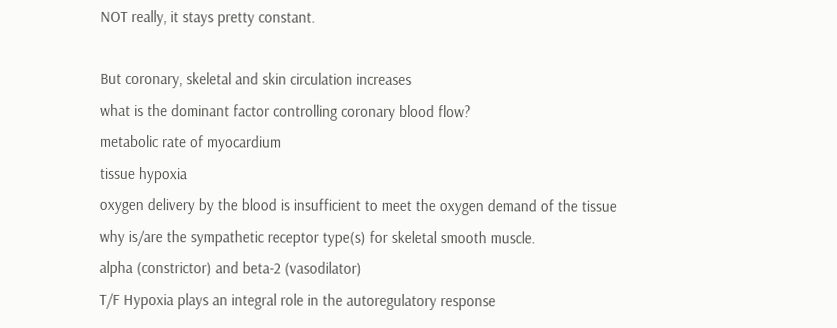NOT really, it stays pretty constant.

But coronary, skeletal and skin circulation increases
what is the dominant factor controlling coronary blood flow?
metabolic rate of myocardium
tissue hypoxia
oxygen delivery by the blood is insufficient to meet the oxygen demand of the tissue
why is/are the sympathetic receptor type(s) for skeletal smooth muscle.
alpha (constrictor) and beta-2 (vasodilator)
T/F Hypoxia plays an integral role in the autoregulatory response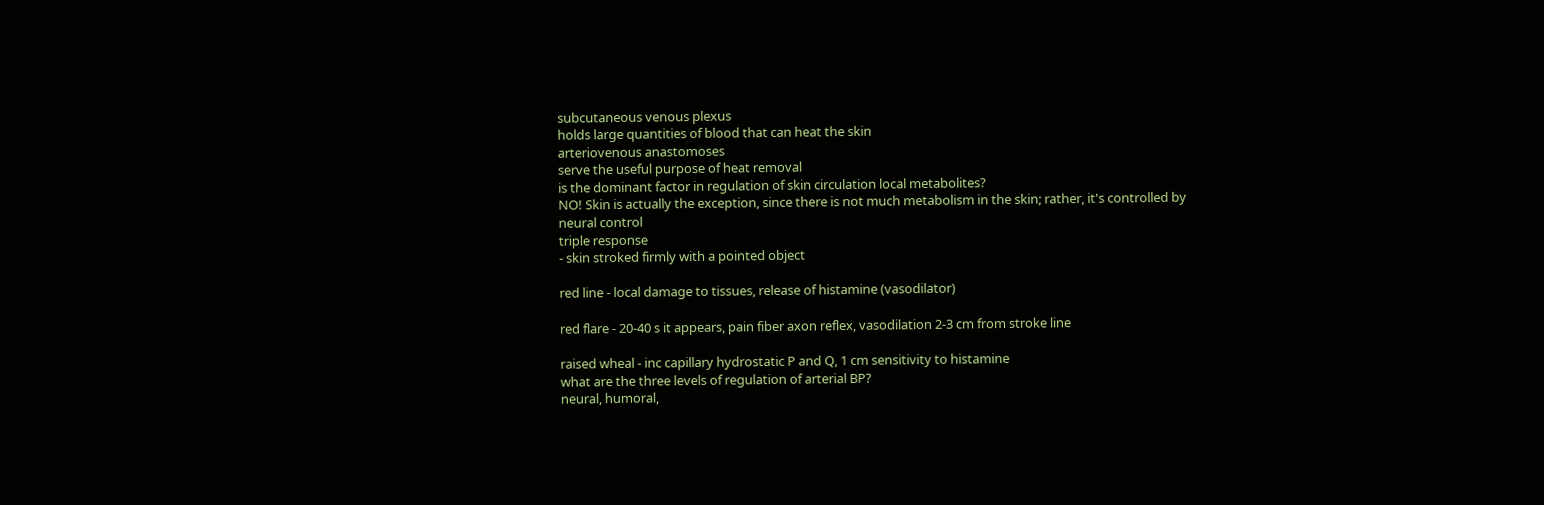subcutaneous venous plexus
holds large quantities of blood that can heat the skin
arteriovenous anastomoses
serve the useful purpose of heat removal
is the dominant factor in regulation of skin circulation local metabolites?
NO! Skin is actually the exception, since there is not much metabolism in the skin; rather, it's controlled by neural control
triple response
- skin stroked firmly with a pointed object

red line - local damage to tissues, release of histamine (vasodilator)

red flare - 20-40 s it appears, pain fiber axon reflex, vasodilation 2-3 cm from stroke line

raised wheal - inc capillary hydrostatic P and Q, 1 cm sensitivity to histamine
what are the three levels of regulation of arterial BP?
neural, humoral,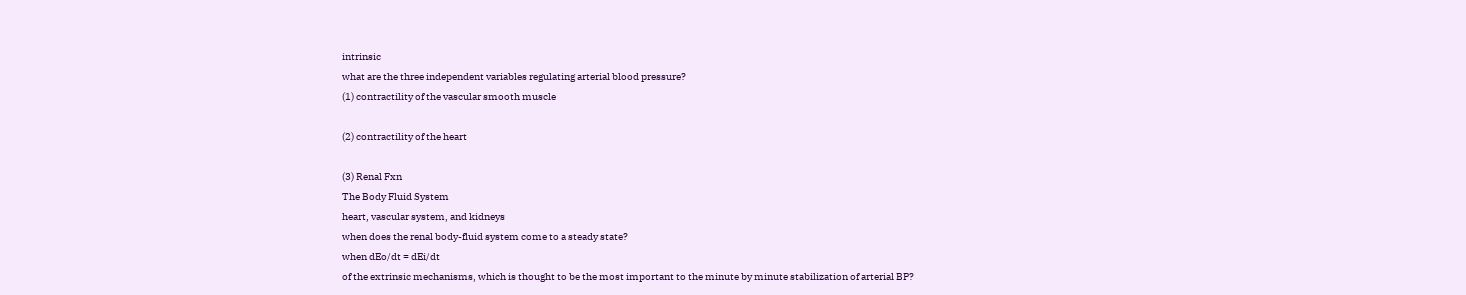intrinsic
what are the three independent variables regulating arterial blood pressure?
(1) contractility of the vascular smooth muscle

(2) contractility of the heart

(3) Renal Fxn
The Body Fluid System
heart, vascular system, and kidneys
when does the renal body-fluid system come to a steady state?
when dEo/dt = dEi/dt
of the extrinsic mechanisms, which is thought to be the most important to the minute by minute stabilization of arterial BP?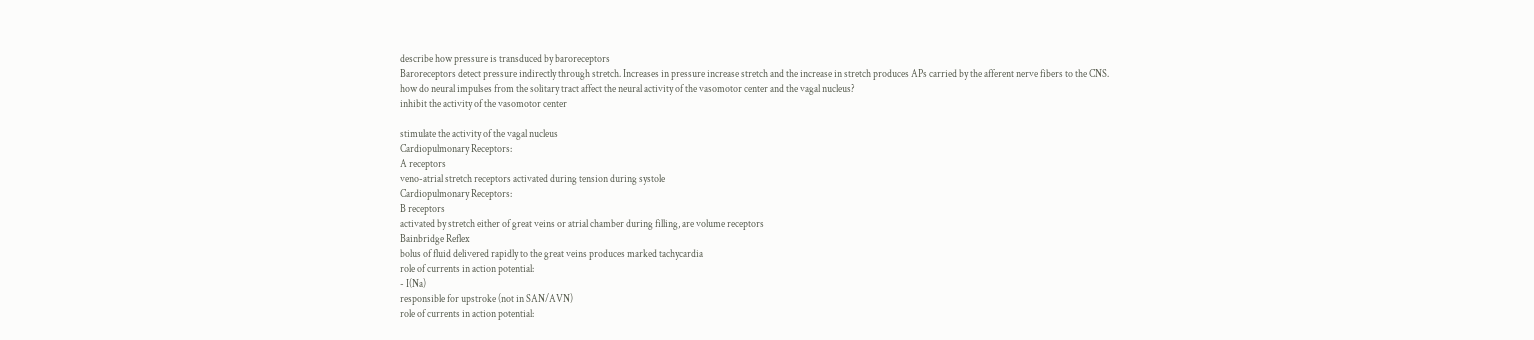describe how pressure is transduced by baroreceptors
Baroreceptors detect pressure indirectly through stretch. Increases in pressure increase stretch and the increase in stretch produces APs carried by the afferent nerve fibers to the CNS.
how do neural impulses from the solitary tract affect the neural activity of the vasomotor center and the vagal nucleus?
inhibit the activity of the vasomotor center

stimulate the activity of the vagal nucleus
Cardiopulmonary Receptors:
A receptors
veno-atrial stretch receptors activated during tension during systole
Cardiopulmonary Receptors:
B receptors
activated by stretch either of great veins or atrial chamber during filling, are volume receptors
Bainbridge Reflex
bolus of fluid delivered rapidly to the great veins produces marked tachycardia
role of currents in action potential:
- I(Na)
responsible for upstroke (not in SAN/AVN)
role of currents in action potential: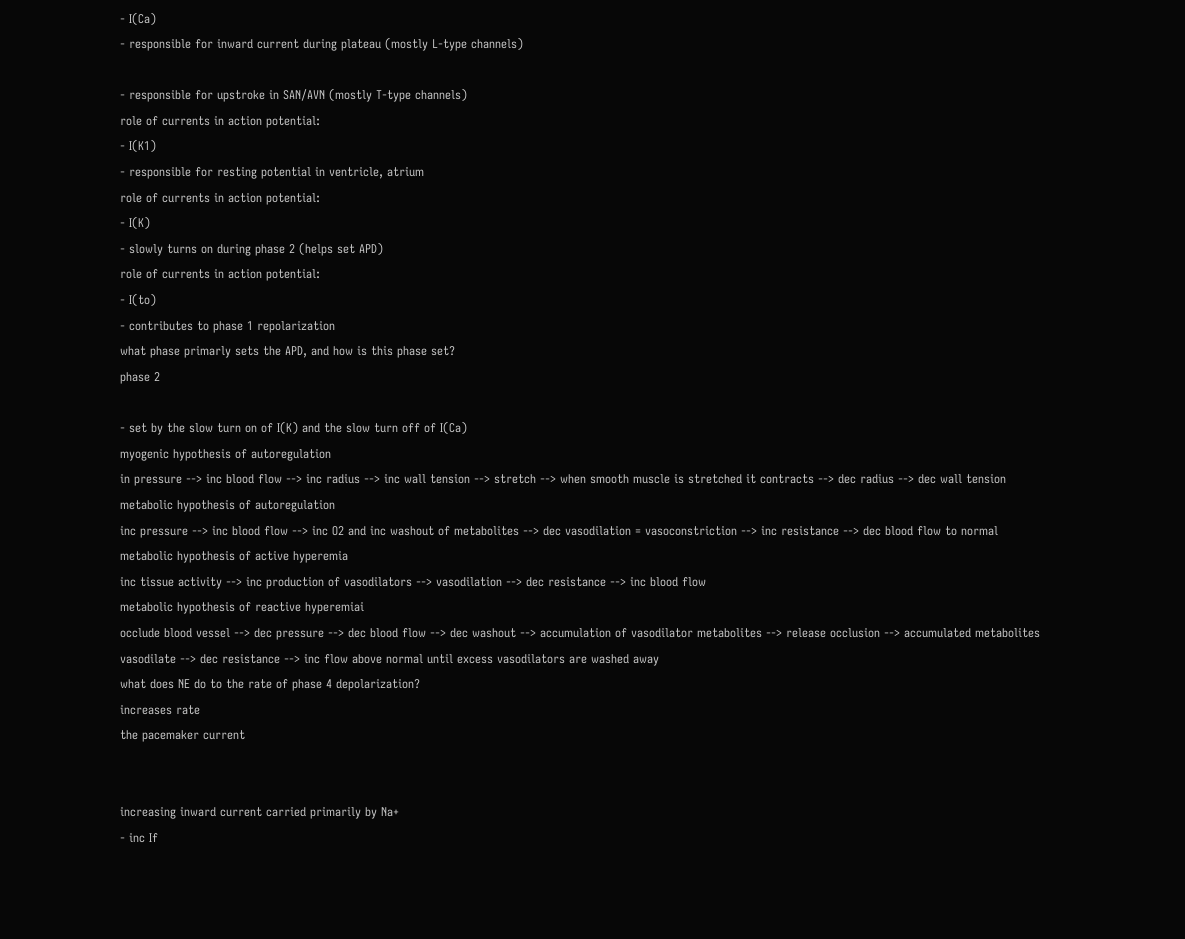- I(Ca)
- responsible for inward current during plateau (mostly L-type channels)

- responsible for upstroke in SAN/AVN (mostly T-type channels)
role of currents in action potential:
- I(K1)
- responsible for resting potential in ventricle, atrium
role of currents in action potential:
- I(K)
- slowly turns on during phase 2 (helps set APD)
role of currents in action potential:
- I(to)
- contributes to phase 1 repolarization
what phase primarly sets the APD, and how is this phase set?
phase 2

- set by the slow turn on of I(K) and the slow turn off of I(Ca)
myogenic hypothesis of autoregulation
in pressure --> inc blood flow --> inc radius --> inc wall tension --> stretch --> when smooth muscle is stretched it contracts --> dec radius --> dec wall tension
metabolic hypothesis of autoregulation
inc pressure --> inc blood flow --> inc O2 and inc washout of metabolites --> dec vasodilation = vasoconstriction --> inc resistance --> dec blood flow to normal
metabolic hypothesis of active hyperemia
inc tissue activity --> inc production of vasodilators --> vasodilation --> dec resistance --> inc blood flow
metabolic hypothesis of reactive hyperemiai
occlude blood vessel --> dec pressure --> dec blood flow --> dec washout --> accumulation of vasodilator metabolites --> release occlusion --> accumulated metabolites vasodilate --> dec resistance --> inc flow above normal until excess vasodilators are washed away
what does NE do to the rate of phase 4 depolarization?
increases rate
the pacemaker current


increasing inward current carried primarily by Na+
- inc If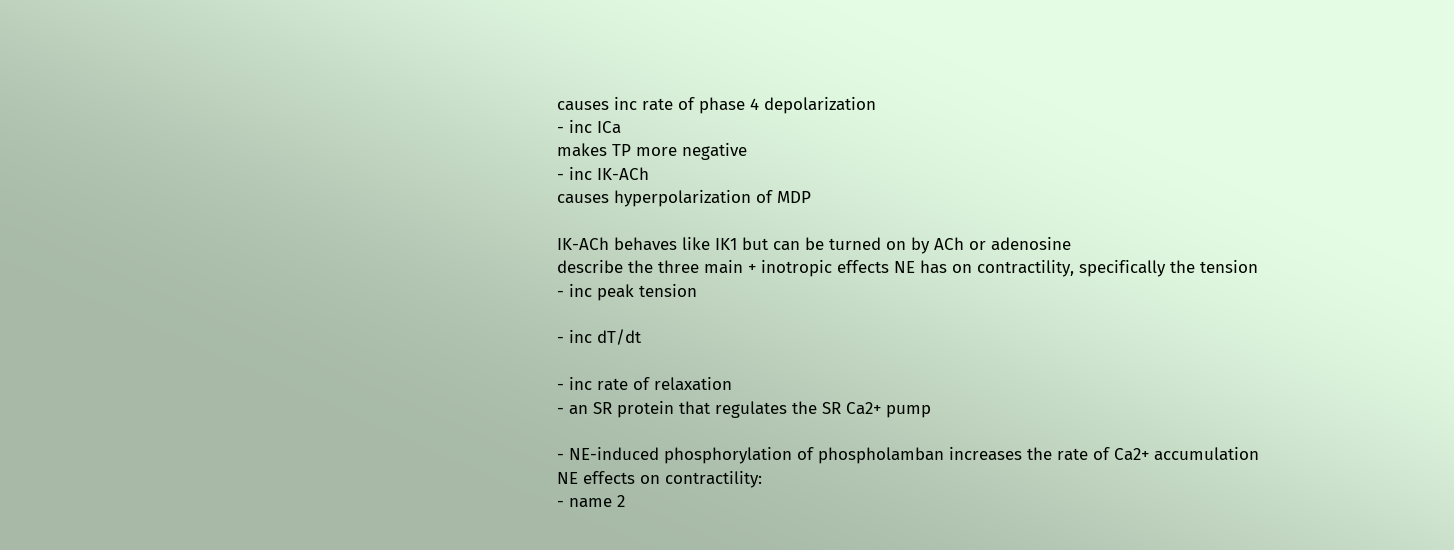causes inc rate of phase 4 depolarization
- inc ICa
makes TP more negative
- inc IK-ACh
causes hyperpolarization of MDP

IK-ACh behaves like IK1 but can be turned on by ACh or adenosine
describe the three main + inotropic effects NE has on contractility, specifically the tension
- inc peak tension

- inc dT/dt

- inc rate of relaxation
- an SR protein that regulates the SR Ca2+ pump

- NE-induced phosphorylation of phospholamban increases the rate of Ca2+ accumulation
NE effects on contractility:
- name 2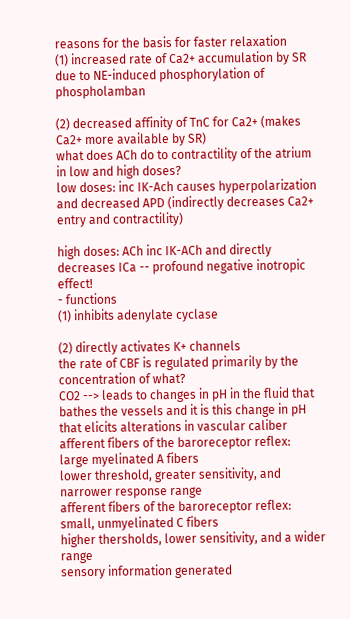reasons for the basis for faster relaxation
(1) increased rate of Ca2+ accumulation by SR due to NE-induced phosphorylation of phospholamban

(2) decreased affinity of TnC for Ca2+ (makes Ca2+ more available by SR)
what does ACh do to contractility of the atrium in low and high doses?
low doses: inc IK-Ach causes hyperpolarization and decreased APD (indirectly decreases Ca2+ entry and contractility)

high doses: ACh inc IK-ACh and directly decreases ICa -- profound negative inotropic effect!
- functions
(1) inhibits adenylate cyclase

(2) directly activates K+ channels
the rate of CBF is regulated primarily by the concentration of what?
CO2 --> leads to changes in pH in the fluid that bathes the vessels and it is this change in pH that elicits alterations in vascular caliber
afferent fibers of the baroreceptor reflex:
large myelinated A fibers
lower threshold, greater sensitivity, and narrower response range
afferent fibers of the baroreceptor reflex:
small, unmyelinated C fibers
higher thersholds, lower sensitivity, and a wider range
sensory information generated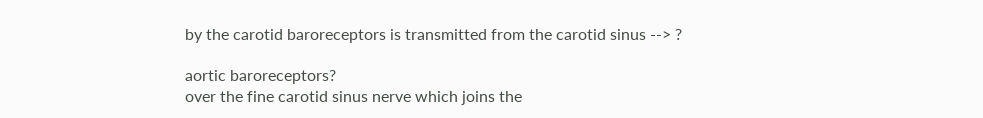by the carotid baroreceptors is transmitted from the carotid sinus --> ?

aortic baroreceptors?
over the fine carotid sinus nerve which joins the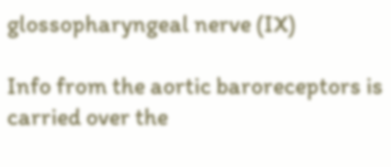glossopharyngeal nerve (IX)

Info from the aortic baroreceptors is carried over the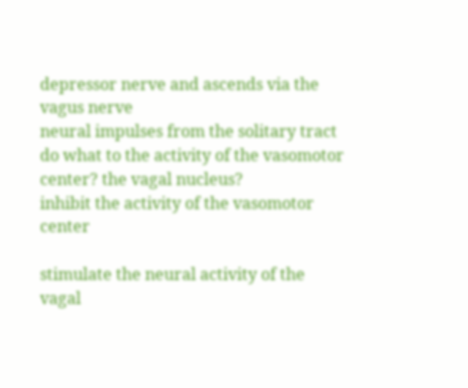depressor nerve and ascends via the vagus nerve
neural impulses from the solitary tract do what to the activity of the vasomotor center? the vagal nucleus?
inhibit the activity of the vasomotor center

stimulate the neural activity of the vagal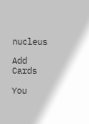nucleus

Add Cards

You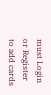must Login or Register to add cards